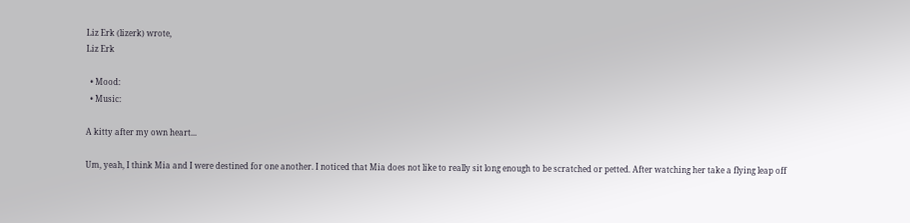Liz Erk (lizerk) wrote,
Liz Erk

  • Mood:
  • Music:

A kitty after my own heart...

Um, yeah, I think Mia and I were destined for one another. I noticed that Mia does not like to really sit long enough to be scratched or petted. After watching her take a flying leap off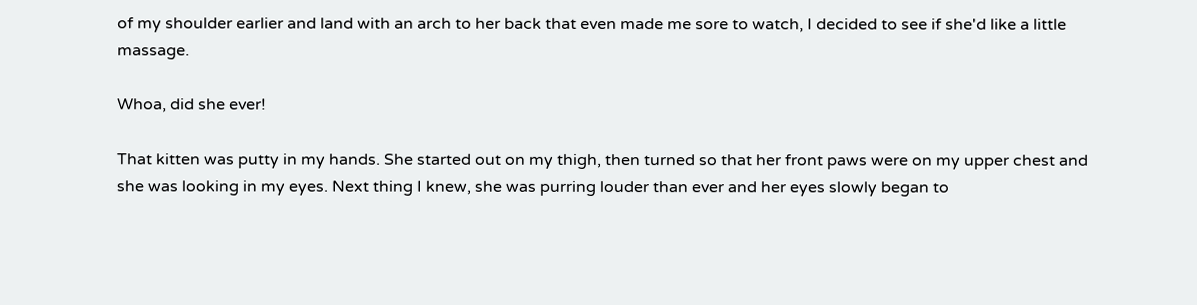of my shoulder earlier and land with an arch to her back that even made me sore to watch, I decided to see if she'd like a little massage.

Whoa, did she ever!

That kitten was putty in my hands. She started out on my thigh, then turned so that her front paws were on my upper chest and she was looking in my eyes. Next thing I knew, she was purring louder than ever and her eyes slowly began to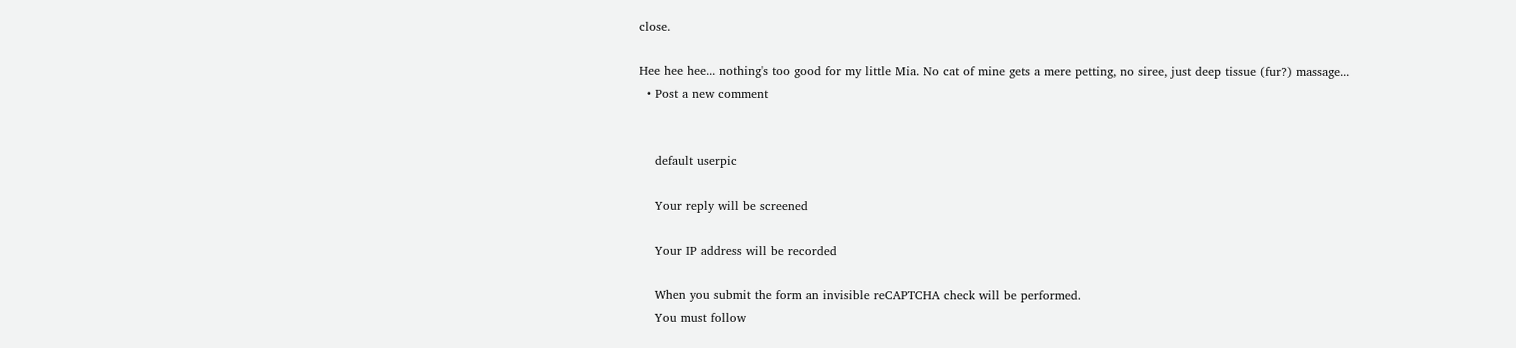close.

Hee hee hee... nothing's too good for my little Mia. No cat of mine gets a mere petting, no siree, just deep tissue (fur?) massage...
  • Post a new comment


    default userpic

    Your reply will be screened

    Your IP address will be recorded

    When you submit the form an invisible reCAPTCHA check will be performed.
    You must follow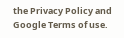the Privacy Policy and Google Terms of use.